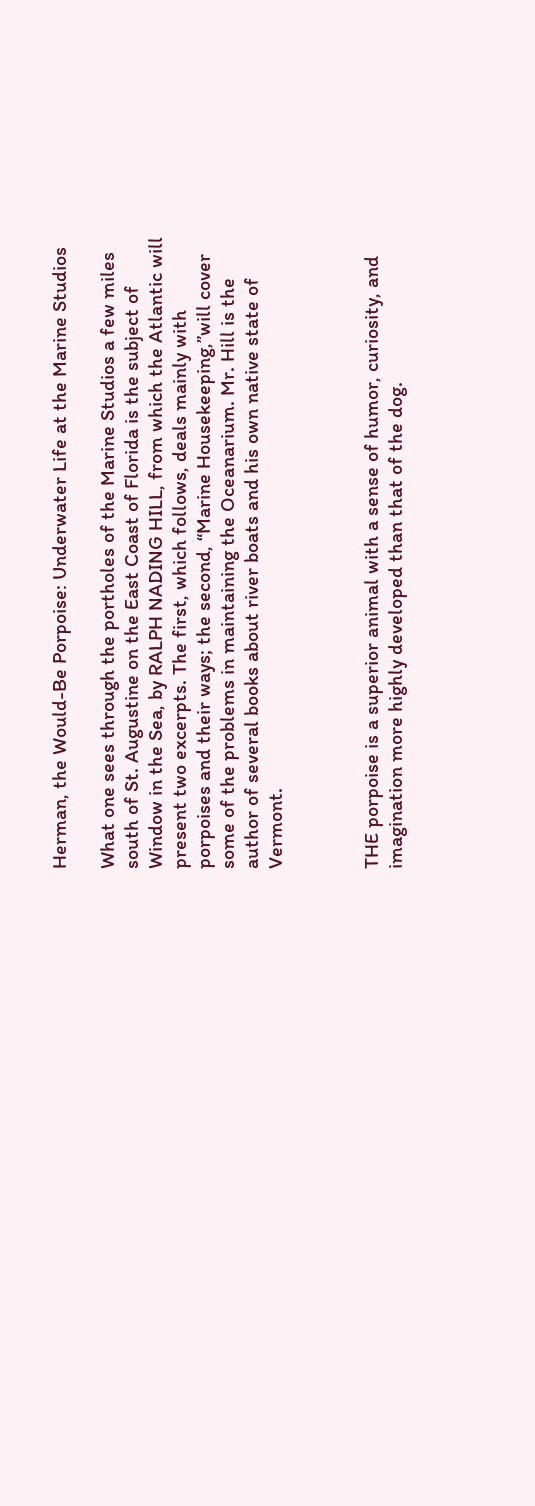Herman, the Would-Be Porpoise: Underwater Life at the Marine Studios

What one sees through the portholes of the Marine Studios a few miles south of St. Augustine on the East Coast of Florida is the subject of Window in the Sea, by RALPH NADING HILL, from which the Atlantic will present two excerpts. The first, which follows, deals mainly with porpoises and their ways; the second, “Marine Housekeeping,”will cover some of the problems in maintaining the Oceanarium. Mr. Hill is the author of several books about river boats and his own native state of Vermont.



THE porpoise is a superior animal with a sense of humor, curiosity, and imagination more highly developed than that of the dog.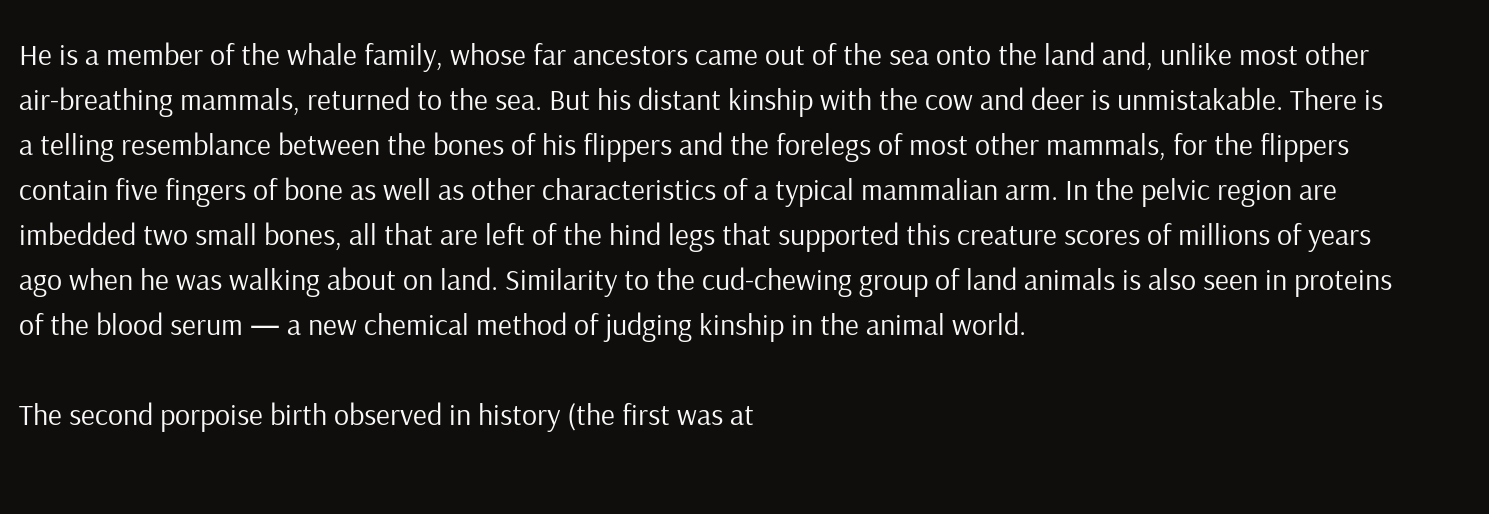He is a member of the whale family, whose far ancestors came out of the sea onto the land and, unlike most other air-breathing mammals, returned to the sea. But his distant kinship with the cow and deer is unmistakable. There is a telling resemblance between the bones of his flippers and the forelegs of most other mammals, for the flippers contain five fingers of bone as well as other characteristics of a typical mammalian arm. In the pelvic region are imbedded two small bones, all that are left of the hind legs that supported this creature scores of millions of years ago when he was walking about on land. Similarity to the cud-chewing group of land animals is also seen in proteins of the blood serum — a new chemical method of judging kinship in the animal world.

The second porpoise birth observed in history (the first was at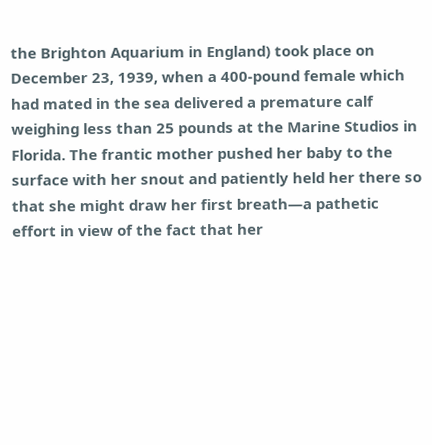the Brighton Aquarium in England) took place on December 23, 1939, when a 400-pound female which had mated in the sea delivered a premature calf weighing less than 25 pounds at the Marine Studios in Florida. The frantic mother pushed her baby to the surface with her snout and patiently held her there so that she might draw her first breath—a pathetic effort in view of the fact that her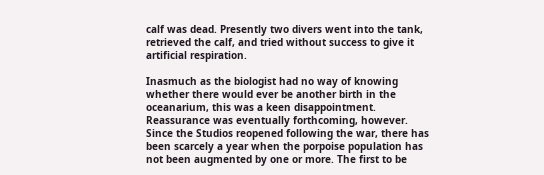calf was dead. Presently two divers went into the tank, retrieved the calf, and tried without success to give it artificial respiration.

Inasmuch as the biologist had no way of knowing whether there would ever be another birth in the oceanarium, this was a keen disappointment. Reassurance was eventually forthcoming, however. Since the Studios reopened following the war, there has been scarcely a year when the porpoise population has not been augmented by one or more. The first to be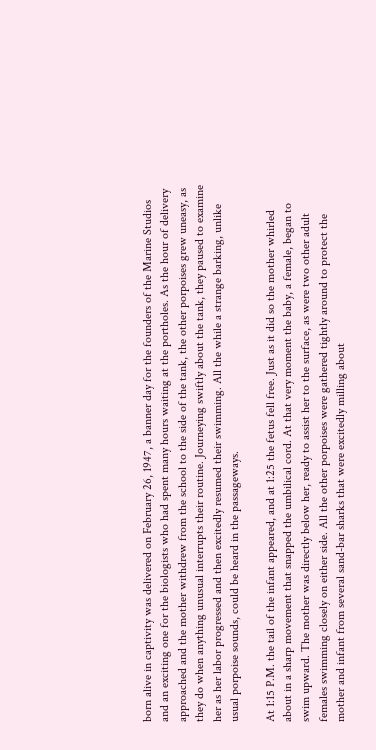born alive in captivity was delivered on February 26, 1947, a banner day for the founders of the Marine Studios and an exciting one for the biologists who had spent many hours waiting at the portholes. As the hour of delivery approached and the mother withdrew from the school to the side of the tank, the other porpoises grew uneasy, as they do when anything unusual interrupts their routine. Journeying swiftly about the tank, they paused to examine her as her labor progressed and then excitedly resumed their swimming. All the while a strange barking, unlike usual porpoise sounds, could be heard in the passageways.

At 1:15 P.M. the tail of the infant appeared, and at 1:25 the fetus fell free. Just as it did so the mother whirled about in a sharp movement that snapped the umbilical cord. At that very moment the baby, a female, began to swim upward. The mother was directly below her, ready to assist her to the surface, as were two other adult females swimming closely on either side. All the other porpoises were gathered tightly around to protect the mother and infant from several sand-bar sharks that were excitedly milling about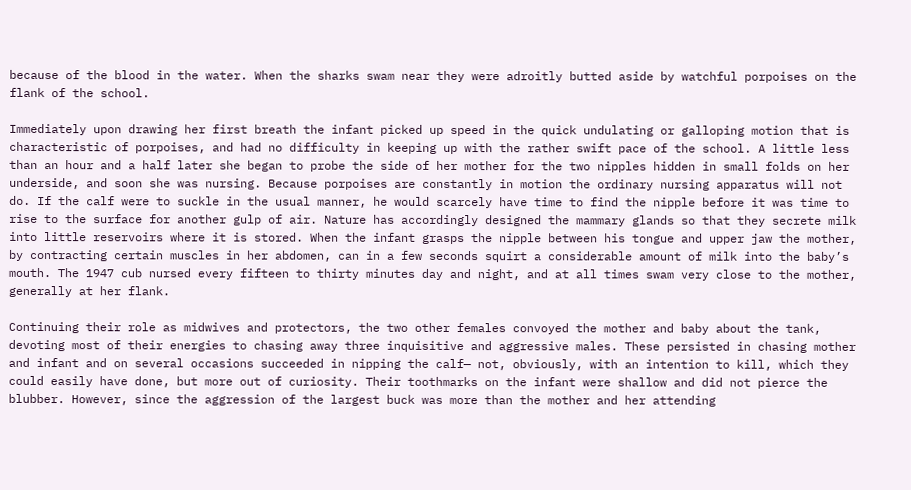because of the blood in the water. When the sharks swam near they were adroitly butted aside by watchful porpoises on the flank of the school.

Immediately upon drawing her first breath the infant picked up speed in the quick undulating or galloping motion that is characteristic of porpoises, and had no difficulty in keeping up with the rather swift pace of the school. A little less than an hour and a half later she began to probe the side of her mother for the two nipples hidden in small folds on her underside, and soon she was nursing. Because porpoises are constantly in motion the ordinary nursing apparatus will not do. If the calf were to suckle in the usual manner, he would scarcely have time to find the nipple before it was time to rise to the surface for another gulp of air. Nature has accordingly designed the mammary glands so that they secrete milk into little reservoirs where it is stored. When the infant grasps the nipple between his tongue and upper jaw the mother, by contracting certain muscles in her abdomen, can in a few seconds squirt a considerable amount of milk into the baby’s mouth. The 1947 cub nursed every fifteen to thirty minutes day and night, and at all times swam very close to the mother, generally at her flank.

Continuing their role as midwives and protectors, the two other females convoyed the mother and baby about the tank, devoting most of their energies to chasing away three inquisitive and aggressive males. These persisted in chasing mother and infant and on several occasions succeeded in nipping the calf— not, obviously, with an intention to kill, which they could easily have done, but more out of curiosity. Their toothmarks on the infant were shallow and did not pierce the blubber. However, since the aggression of the largest buck was more than the mother and her attending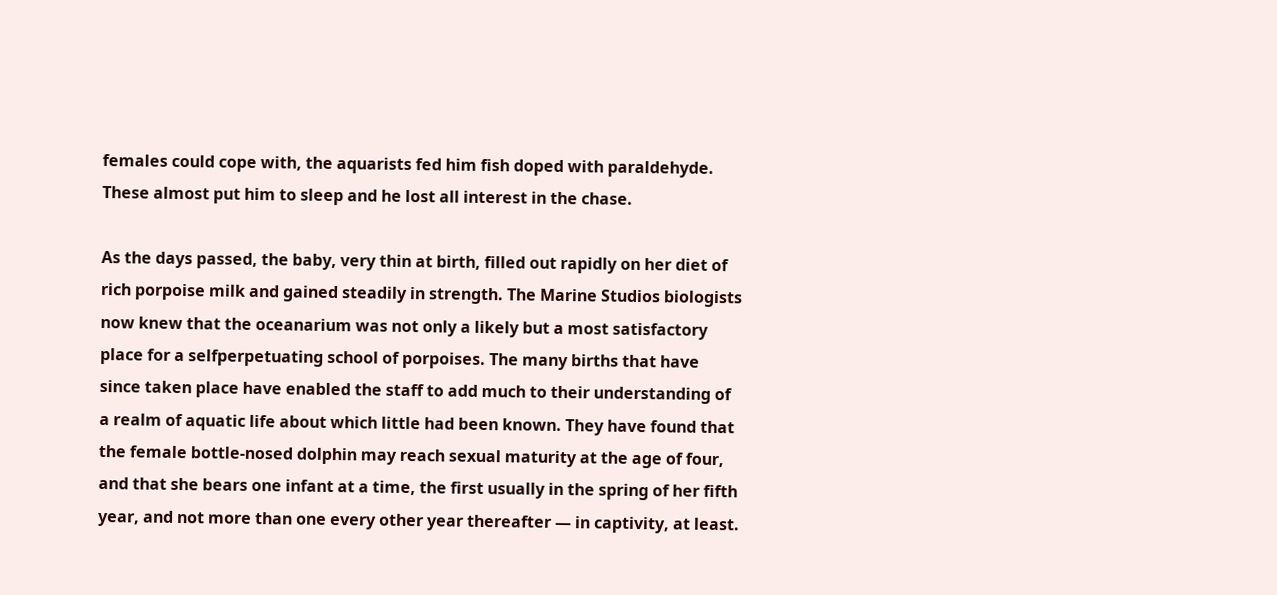females could cope with, the aquarists fed him fish doped with paraldehyde. These almost put him to sleep and he lost all interest in the chase.

As the days passed, the baby, very thin at birth, filled out rapidly on her diet of rich porpoise milk and gained steadily in strength. The Marine Studios biologists now knew that the oceanarium was not only a likely but a most satisfactory place for a selfperpetuating school of porpoises. The many births that have since taken place have enabled the staff to add much to their understanding of a realm of aquatic life about which little had been known. They have found that the female bottle-nosed dolphin may reach sexual maturity at the age of four, and that she bears one infant at a time, the first usually in the spring of her fifth year, and not more than one every other year thereafter — in captivity, at least.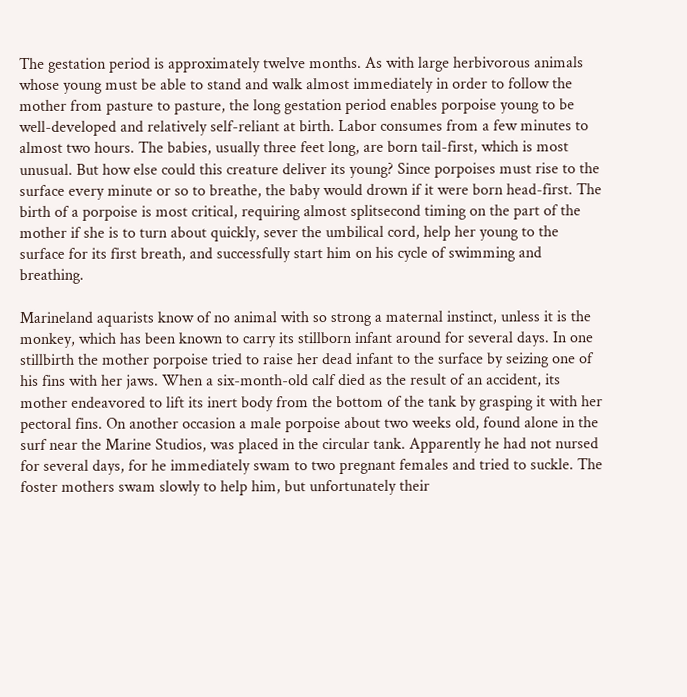The gestation period is approximately twelve months. As with large herbivorous animals whose young must be able to stand and walk almost immediately in order to follow the mother from pasture to pasture, the long gestation period enables porpoise young to be well-developed and relatively self-reliant at birth. Labor consumes from a few minutes to almost two hours. The babies, usually three feet long, are born tail-first, which is most unusual. But how else could this creature deliver its young? Since porpoises must rise to the surface every minute or so to breathe, the baby would drown if it were born head-first. The birth of a porpoise is most critical, requiring almost splitsecond timing on the part of the mother if she is to turn about quickly, sever the umbilical cord, help her young to the surface for its first breath, and successfully start him on his cycle of swimming and breathing.

Marineland aquarists know of no animal with so strong a maternal instinct, unless it is the monkey, which has been known to carry its stillborn infant around for several days. In one stillbirth the mother porpoise tried to raise her dead infant to the surface by seizing one of his fins with her jaws. When a six-month-old calf died as the result of an accident, its mother endeavored to lift its inert body from the bottom of the tank by grasping it with her pectoral fins. On another occasion a male porpoise about two weeks old, found alone in the surf near the Marine Studios, was placed in the circular tank. Apparently he had not nursed for several days, for he immediately swam to two pregnant females and tried to suckle. The foster mothers swam slowly to help him, but unfortunately their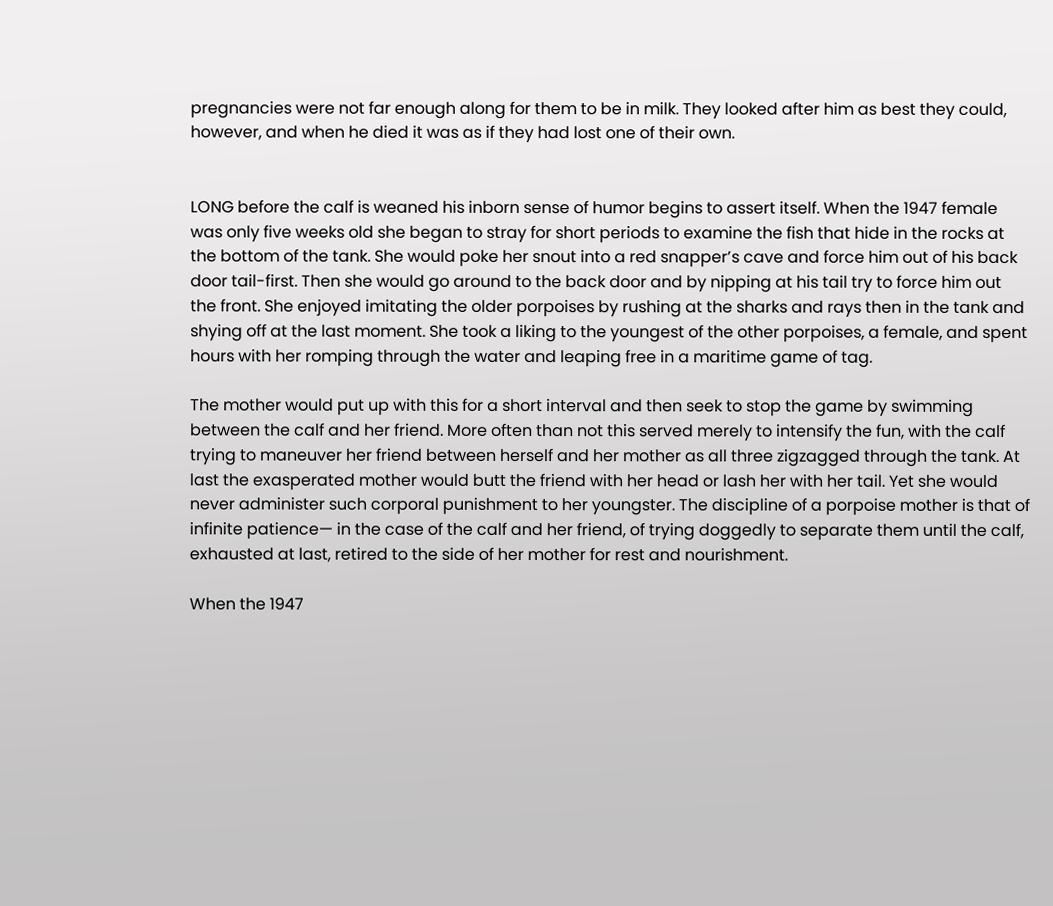pregnancies were not far enough along for them to be in milk. They looked after him as best they could, however, and when he died it was as if they had lost one of their own.


LONG before the calf is weaned his inborn sense of humor begins to assert itself. When the 1947 female was only five weeks old she began to stray for short periods to examine the fish that hide in the rocks at the bottom of the tank. She would poke her snout into a red snapper’s cave and force him out of his back door tail-first. Then she would go around to the back door and by nipping at his tail try to force him out the front. She enjoyed imitating the older porpoises by rushing at the sharks and rays then in the tank and shying off at the last moment. She took a liking to the youngest of the other porpoises, a female, and spent hours with her romping through the water and leaping free in a maritime game of tag.

The mother would put up with this for a short interval and then seek to stop the game by swimming between the calf and her friend. More often than not this served merely to intensify the fun, with the calf trying to maneuver her friend between herself and her mother as all three zigzagged through the tank. At last the exasperated mother would butt the friend with her head or lash her with her tail. Yet she would never administer such corporal punishment to her youngster. The discipline of a porpoise mother is that of infinite patience— in the case of the calf and her friend, of trying doggedly to separate them until the calf, exhausted at last, retired to the side of her mother for rest and nourishment.

When the 1947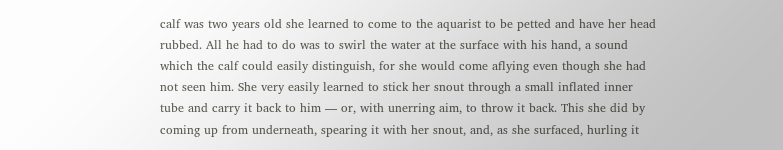calf was two years old she learned to come to the aquarist to be petted and have her head rubbed. All he had to do was to swirl the water at the surface with his hand, a sound which the calf could easily distinguish, for she would come aflying even though she had not seen him. She very easily learned to stick her snout through a small inflated inner tube and carry it back to him — or, with unerring aim, to throw it back. This she did by coming up from underneath, spearing it with her snout, and, as she surfaced, hurling it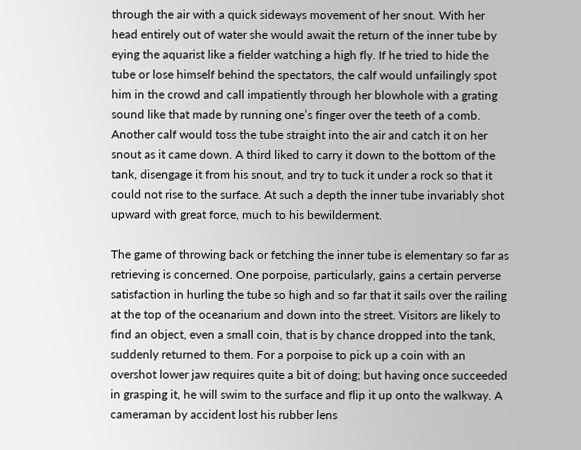through the air with a quick sideways movement of her snout. With her head entirely out of water she would await the return of the inner tube by eying the aquarist like a fielder watching a high fly. If he tried to hide the tube or lose himself behind the spectators, the calf would unfailingly spot him in the crowd and call impatiently through her blowhole with a grating sound like that made by running one’s finger over the teeth of a comb. Another calf would toss the tube straight into the air and catch it on her snout as it came down. A third liked to carry it down to the bottom of the tank, disengage it from his snout, and try to tuck it under a rock so that it could not rise to the surface. At such a depth the inner tube invariably shot upward with great force, much to his bewilderment.

The game of throwing back or fetching the inner tube is elementary so far as retrieving is concerned. One porpoise, particularly, gains a certain perverse satisfaction in hurling the tube so high and so far that it sails over the railing at the top of the oceanarium and down into the street. Visitors are likely to find an object, even a small coin, that is by chance dropped into the tank, suddenly returned to them. For a porpoise to pick up a coin with an overshot lower jaw requires quite a bit of doing; but having once succeeded in grasping it, he will swim to the surface and flip it up onto the walkway. A cameraman by accident lost his rubber lens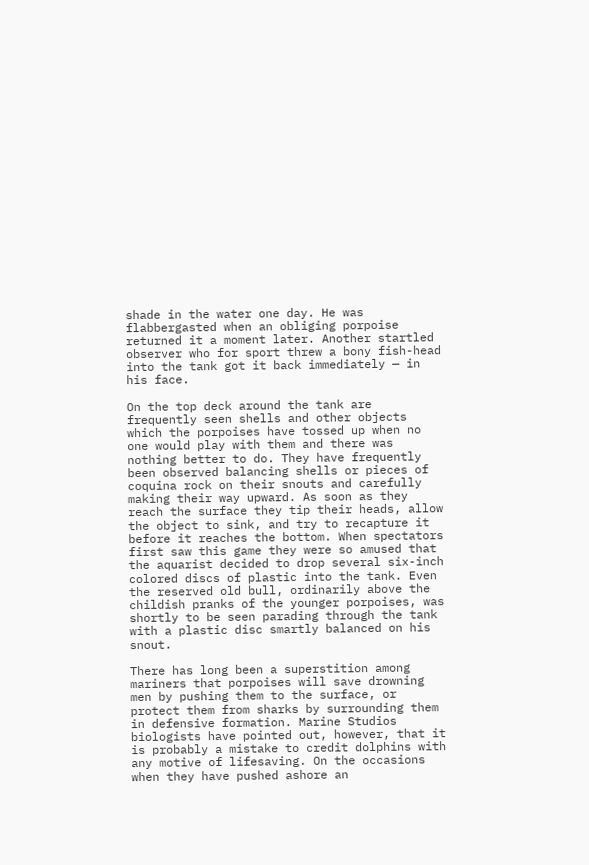shade in the water one day. He was flabbergasted when an obliging porpoise returned it a moment later. Another startled observer who for sport threw a bony fish-head into the tank got it back immediately — in his face.

On the top deck around the tank are frequently seen shells and other objects which the porpoises have tossed up when no one would play with them and there was nothing better to do. They have frequently been observed balancing shells or pieces of coquina rock on their snouts and carefully making their way upward. As soon as they reach the surface they tip their heads, allow the object to sink, and try to recapture it before it reaches the bottom. When spectators first saw this game they were so amused that the aquarist decided to drop several six-inch colored discs of plastic into the tank. Even the reserved old bull, ordinarily above the childish pranks of the younger porpoises, was shortly to be seen parading through the tank with a plastic disc smartly balanced on his snout.

There has long been a superstition among mariners that porpoises will save drowning men by pushing them to the surface, or protect them from sharks by surrounding them in defensive formation. Marine Studios biologists have pointed out, however, that it is probably a mistake to credit dolphins with any motive of lifesaving. On the occasions when they have pushed ashore an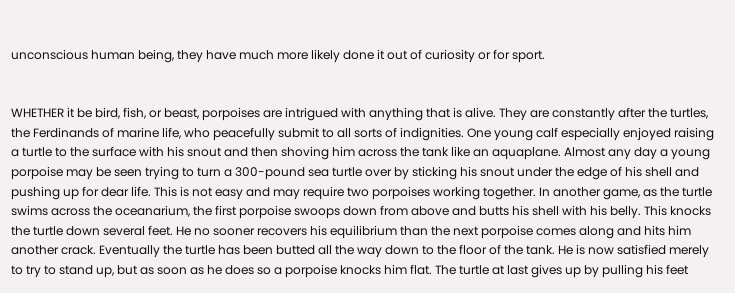unconscious human being, they have much more likely done it out of curiosity or for sport.


WHETHER it be bird, fish, or beast, porpoises are intrigued with anything that is alive. They are constantly after the turtles, the Ferdinands of marine life, who peacefully submit to all sorts of indignities. One young calf especially enjoyed raising a turtle to the surface with his snout and then shoving him across the tank like an aquaplane. Almost any day a young porpoise may be seen trying to turn a 300-pound sea turtle over by sticking his snout under the edge of his shell and pushing up for dear life. This is not easy and may require two porpoises working together. In another game, as the turtle swims across the oceanarium, the first porpoise swoops down from above and butts his shell with his belly. This knocks the turtle down several feet. He no sooner recovers his equilibrium than the next porpoise comes along and hits him another crack. Eventually the turtle has been butted all the way down to the floor of the tank. He is now satisfied merely to try to stand up, but as soon as he does so a porpoise knocks him flat. The turtle at last gives up by pulling his feet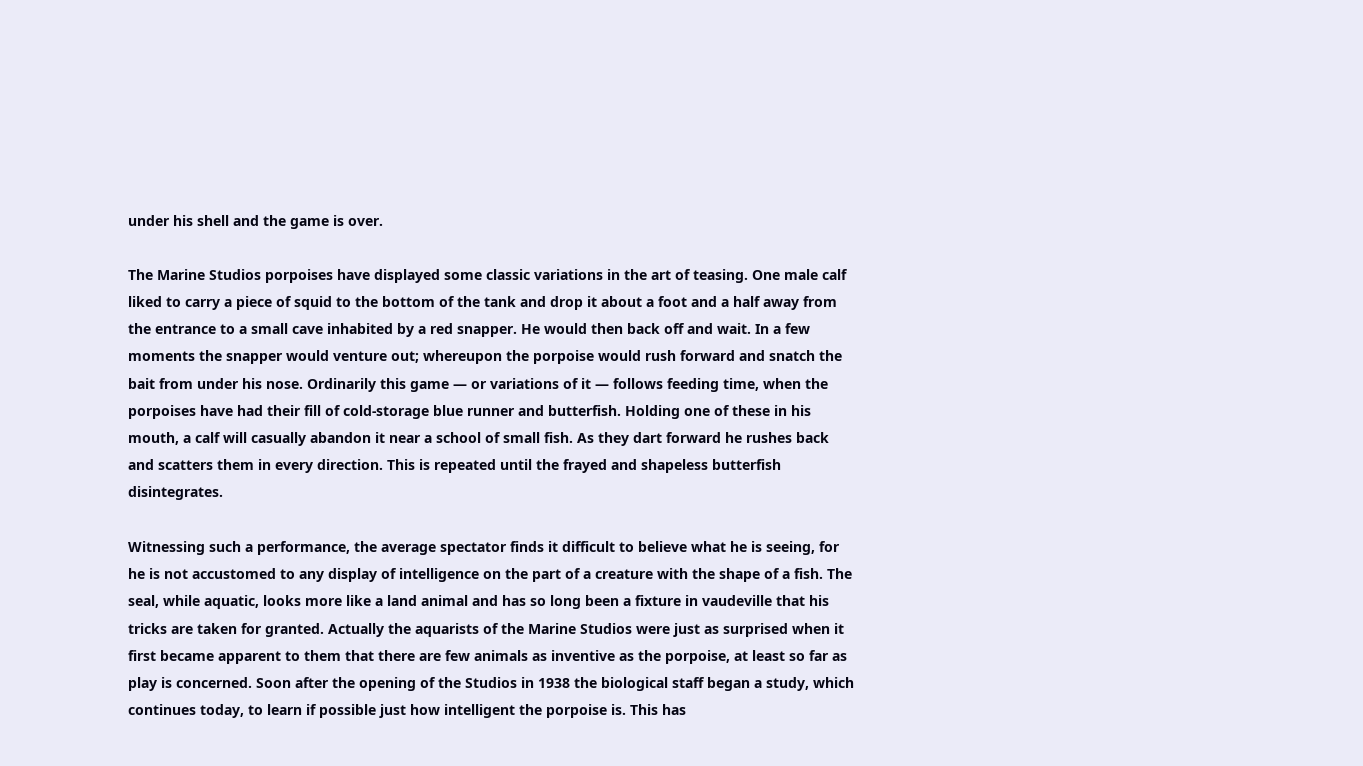under his shell and the game is over.

The Marine Studios porpoises have displayed some classic variations in the art of teasing. One male calf liked to carry a piece of squid to the bottom of the tank and drop it about a foot and a half away from the entrance to a small cave inhabited by a red snapper. He would then back off and wait. In a few moments the snapper would venture out; whereupon the porpoise would rush forward and snatch the bait from under his nose. Ordinarily this game — or variations of it — follows feeding time, when the porpoises have had their fill of cold-storage blue runner and butterfish. Holding one of these in his mouth, a calf will casually abandon it near a school of small fish. As they dart forward he rushes back and scatters them in every direction. This is repeated until the frayed and shapeless butterfish disintegrates.

Witnessing such a performance, the average spectator finds it difficult to believe what he is seeing, for he is not accustomed to any display of intelligence on the part of a creature with the shape of a fish. The seal, while aquatic, looks more like a land animal and has so long been a fixture in vaudeville that his tricks are taken for granted. Actually the aquarists of the Marine Studios were just as surprised when it first became apparent to them that there are few animals as inventive as the porpoise, at least so far as play is concerned. Soon after the opening of the Studios in 1938 the biological staff began a study, which continues today, to learn if possible just how intelligent the porpoise is. This has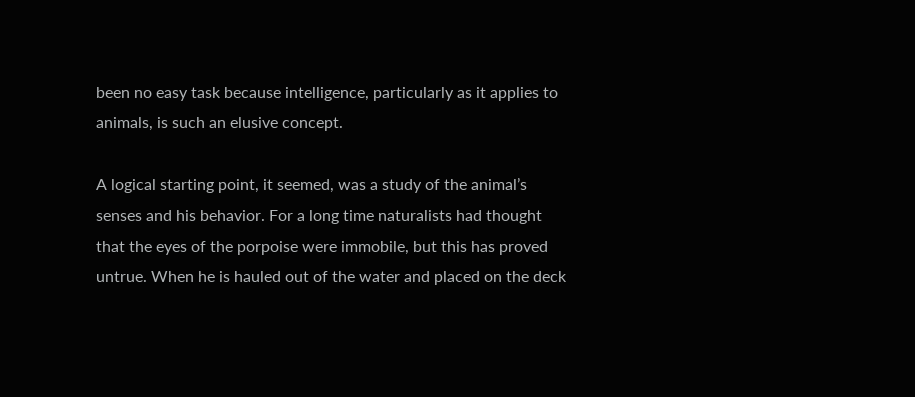been no easy task because intelligence, particularly as it applies to animals, is such an elusive concept.

A logical starting point, it seemed, was a study of the animal’s senses and his behavior. For a long time naturalists had thought that the eyes of the porpoise were immobile, but this has proved untrue. When he is hauled out of the water and placed on the deck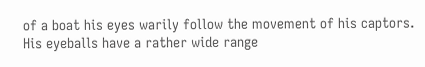of a boat his eyes warily follow the movement of his captors. His eyeballs have a rather wide range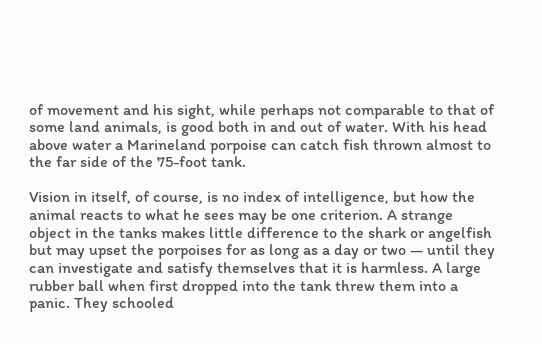of movement and his sight, while perhaps not comparable to that of some land animals, is good both in and out of water. With his head above water a Marineland porpoise can catch fish thrown almost to the far side of the 75-foot tank.

Vision in itself, of course, is no index of intelligence, but how the animal reacts to what he sees may be one criterion. A strange object in the tanks makes little difference to the shark or angelfish but may upset the porpoises for as long as a day or two — until they can investigate and satisfy themselves that it is harmless. A large rubber ball when first dropped into the tank threw them into a panic. They schooled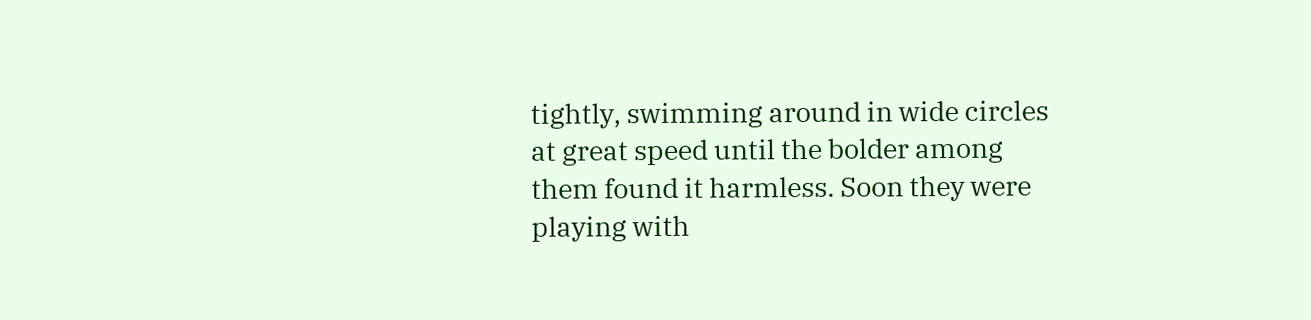tightly, swimming around in wide circles at great speed until the bolder among them found it harmless. Soon they were playing with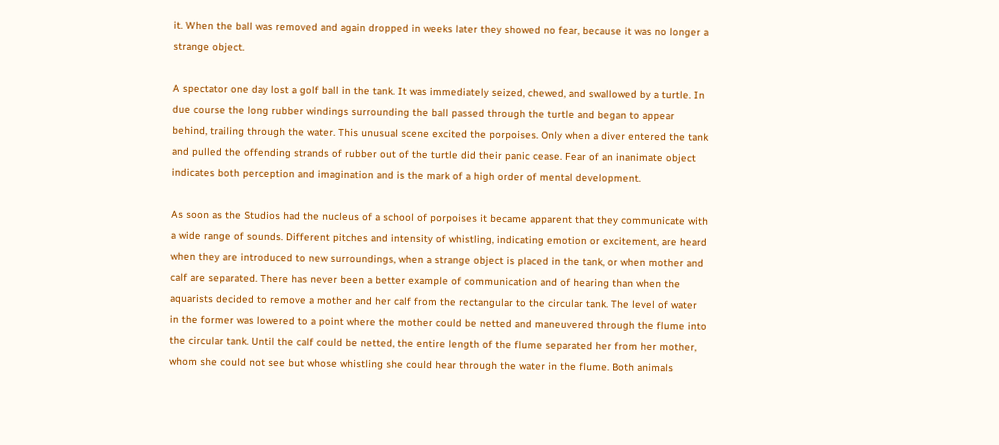it. When the ball was removed and again dropped in weeks later they showed no fear, because it was no longer a strange object.

A spectator one day lost a golf ball in the tank. It was immediately seized, chewed, and swallowed by a turtle. In due course the long rubber windings surrounding the ball passed through the turtle and began to appear behind, trailing through the water. This unusual scene excited the porpoises. Only when a diver entered the tank and pulled the offending strands of rubber out of the turtle did their panic cease. Fear of an inanimate object indicates both perception and imagination and is the mark of a high order of mental development.

As soon as the Studios had the nucleus of a school of porpoises it became apparent that they communicate with a wide range of sounds. Different pitches and intensity of whistling, indicating emotion or excitement, are heard when they are introduced to new surroundings, when a strange object is placed in the tank, or when mother and calf are separated. There has never been a better example of communication and of hearing than when the aquarists decided to remove a mother and her calf from the rectangular to the circular tank. The level of water in the former was lowered to a point where the mother could be netted and maneuvered through the flume into the circular tank. Until the calf could be netted, the entire length of the flume separated her from her mother, whom she could not see but whose whistling she could hear through the water in the flume. Both animals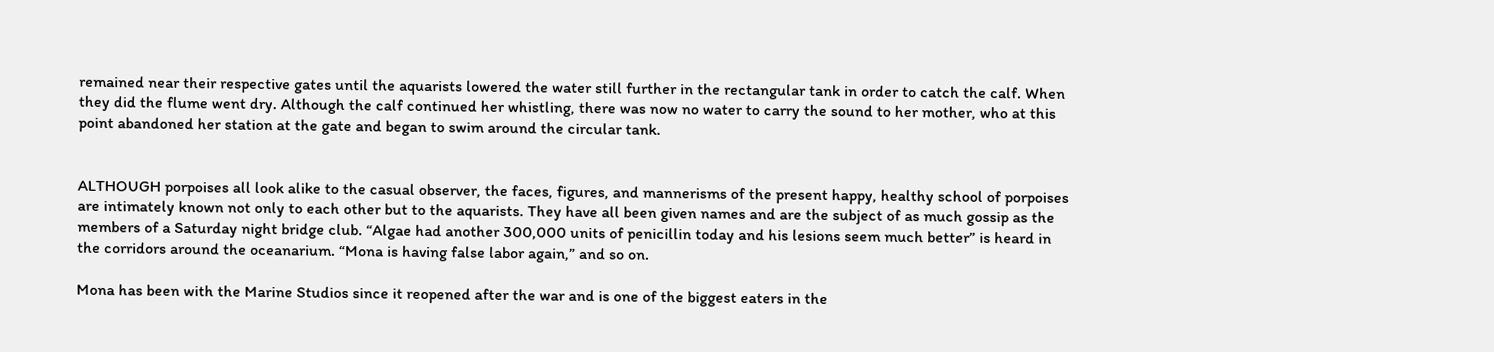remained near their respective gates until the aquarists lowered the water still further in the rectangular tank in order to catch the calf. When they did the flume went dry. Although the calf continued her whistling, there was now no water to carry the sound to her mother, who at this point abandoned her station at the gate and began to swim around the circular tank.


ALTHOUGH porpoises all look alike to the casual observer, the faces, figures, and mannerisms of the present happy, healthy school of porpoises are intimately known not only to each other but to the aquarists. They have all been given names and are the subject of as much gossip as the members of a Saturday night bridge club. “Algae had another 300,000 units of penicillin today and his lesions seem much better” is heard in the corridors around the oceanarium. “Mona is having false labor again,” and so on.

Mona has been with the Marine Studios since it reopened after the war and is one of the biggest eaters in the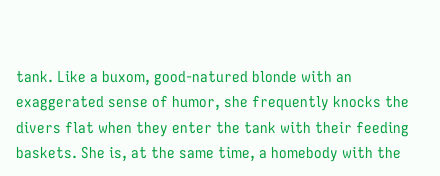tank. Like a buxom, good-natured blonde with an exaggerated sense of humor, she frequently knocks the divers flat when they enter the tank with their feeding baskets. She is, at the same time, a homebody with the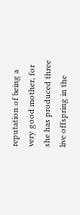reputation of being a very good mother, for she has produced three live offspring in the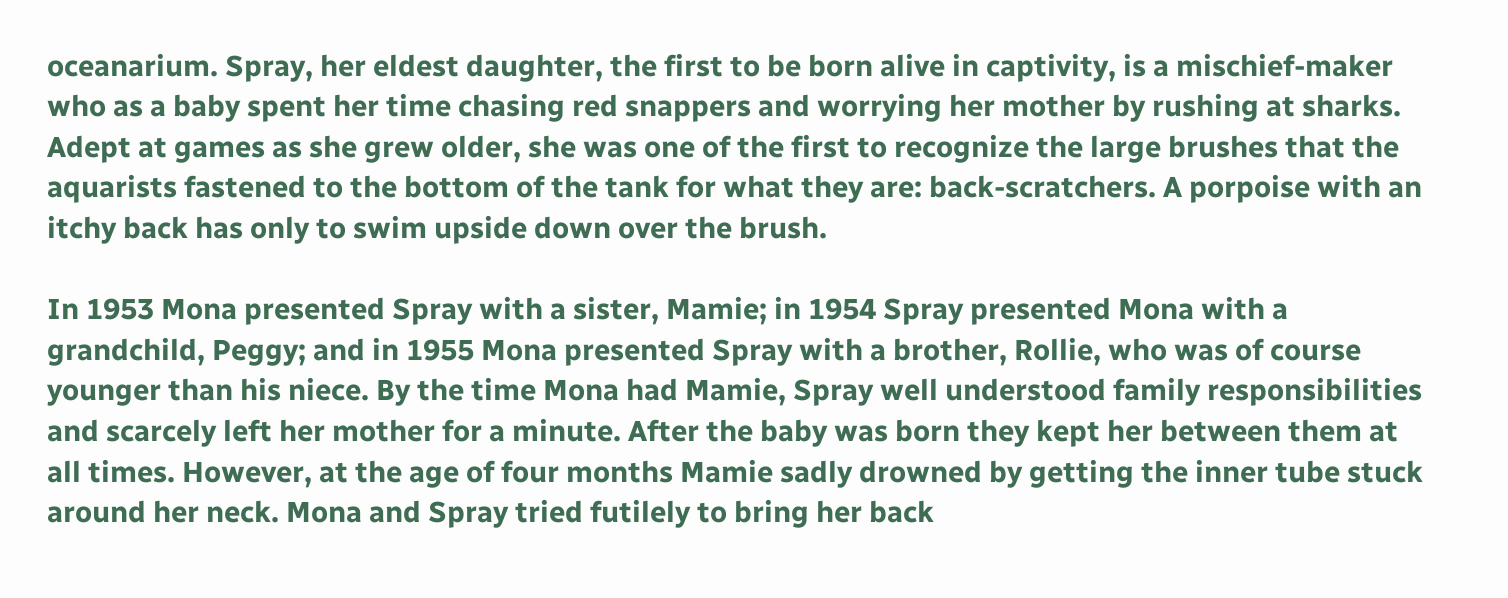oceanarium. Spray, her eldest daughter, the first to be born alive in captivity, is a mischief-maker who as a baby spent her time chasing red snappers and worrying her mother by rushing at sharks. Adept at games as she grew older, she was one of the first to recognize the large brushes that the aquarists fastened to the bottom of the tank for what they are: back-scratchers. A porpoise with an itchy back has only to swim upside down over the brush.

In 1953 Mona presented Spray with a sister, Mamie; in 1954 Spray presented Mona with a grandchild, Peggy; and in 1955 Mona presented Spray with a brother, Rollie, who was of course younger than his niece. By the time Mona had Mamie, Spray well understood family responsibilities and scarcely left her mother for a minute. After the baby was born they kept her between them at all times. However, at the age of four months Mamie sadly drowned by getting the inner tube stuck around her neck. Mona and Spray tried futilely to bring her back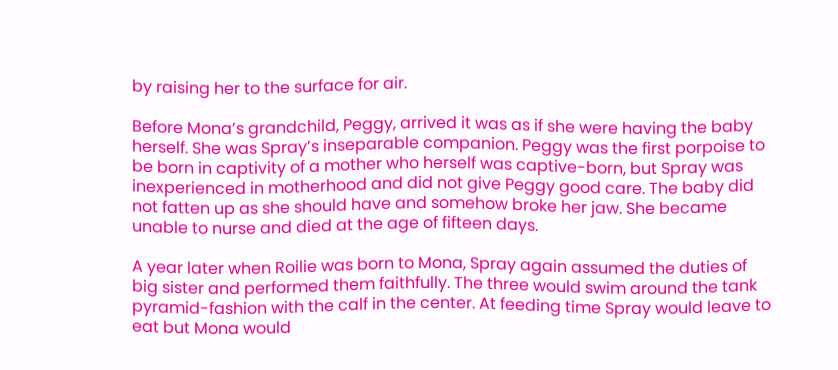by raising her to the surface for air.

Before Mona’s grandchild, Peggy, arrived it was as if she were having the baby herself. She was Spray’s inseparable companion. Peggy was the first porpoise to be born in captivity of a mother who herself was captive-born, but Spray was inexperienced in motherhood and did not give Peggy good care. The baby did not fatten up as she should have and somehow broke her jaw. She became unable to nurse and died at the age of fifteen days.

A year later when Roilie was born to Mona, Spray again assumed the duties of big sister and performed them faithfully. The three would swim around the tank pyramid-fashion with the calf in the center. At feeding time Spray would leave to eat but Mona would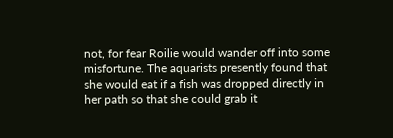not, for fear Roilie would wander off into some misfortune. The aquarists presently found that she would eat if a fish was dropped directly in her path so that she could grab it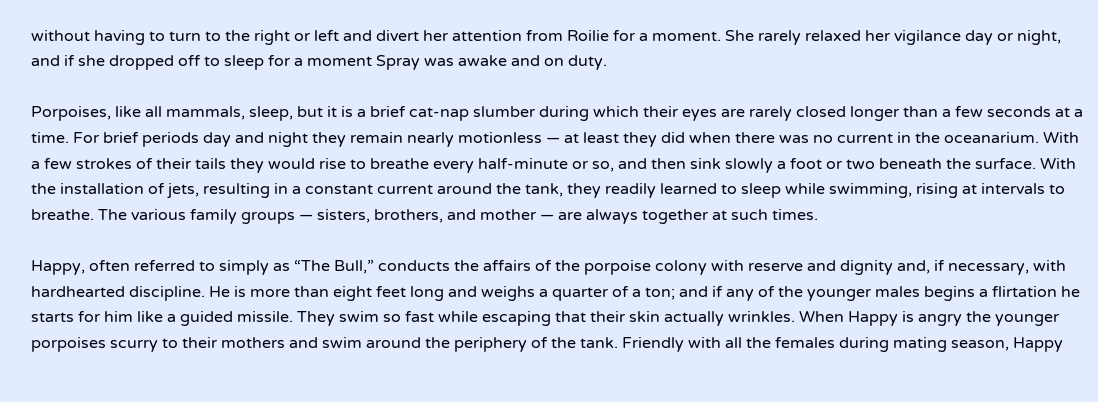without having to turn to the right or left and divert her attention from Roilie for a moment. She rarely relaxed her vigilance day or night, and if she dropped off to sleep for a moment Spray was awake and on duty.

Porpoises, like all mammals, sleep, but it is a brief cat-nap slumber during which their eyes are rarely closed longer than a few seconds at a time. For brief periods day and night they remain nearly motionless — at least they did when there was no current in the oceanarium. With a few strokes of their tails they would rise to breathe every half-minute or so, and then sink slowly a foot or two beneath the surface. With the installation of jets, resulting in a constant current around the tank, they readily learned to sleep while swimming, rising at intervals to breathe. The various family groups — sisters, brothers, and mother — are always together at such times.

Happy, often referred to simply as “The Bull,” conducts the affairs of the porpoise colony with reserve and dignity and, if necessary, with hardhearted discipline. He is more than eight feet long and weighs a quarter of a ton; and if any of the younger males begins a flirtation he starts for him like a guided missile. They swim so fast while escaping that their skin actually wrinkles. When Happy is angry the younger porpoises scurry to their mothers and swim around the periphery of the tank. Friendly with all the females during mating season, Happy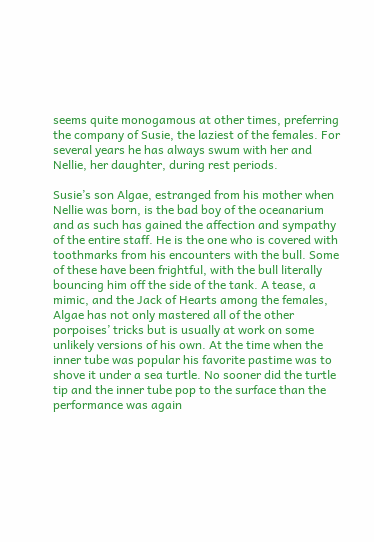seems quite monogamous at other times, preferring the company of Susie, the laziest of the females. For several years he has always swum with her and Nellie, her daughter, during rest periods.

Susie’s son Algae, estranged from his mother when Nellie was born, is the bad boy of the oceanarium and as such has gained the affection and sympathy of the entire staff. He is the one who is covered with toothmarks from his encounters with the bull. Some of these have been frightful, with the bull literally bouncing him off the side of the tank. A tease, a mimic, and the Jack of Hearts among the females, Algae has not only mastered all of the other porpoises’ tricks but is usually at work on some unlikely versions of his own. At the time when the inner tube was popular his favorite pastime was to shove it under a sea turtle. No sooner did the turtle tip and the inner tube pop to the surface than the performance was again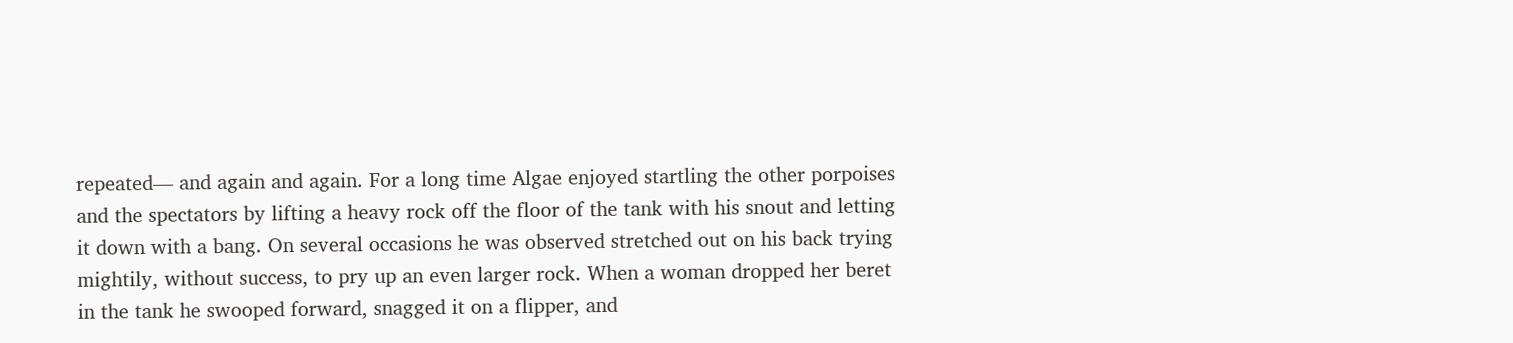repeated— and again and again. For a long time Algae enjoyed startling the other porpoises and the spectators by lifting a heavy rock off the floor of the tank with his snout and letting it down with a bang. On several occasions he was observed stretched out on his back trying mightily, without success, to pry up an even larger rock. When a woman dropped her beret in the tank he swooped forward, snagged it on a flipper, and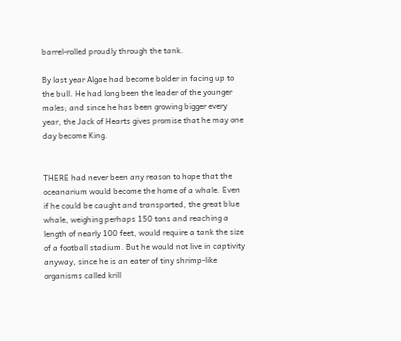barrel-rolled proudly through the tank.

By last year Algae had become bolder in facing up to the bull. He had long been the leader of the younger males; and since he has been growing bigger every year, the Jack of Hearts gives promise that he may one day become King.


THERE had never been any reason to hope that the oceanarium would become the home of a whale. Even if he could be caught and transported, the great blue whale, weighing perhaps 150 tons and reaching a length of nearly 100 feet, would require a tank the size of a football stadium. But he would not live in captivity anyway, since he is an eater of tiny shrimp-like organisms called krill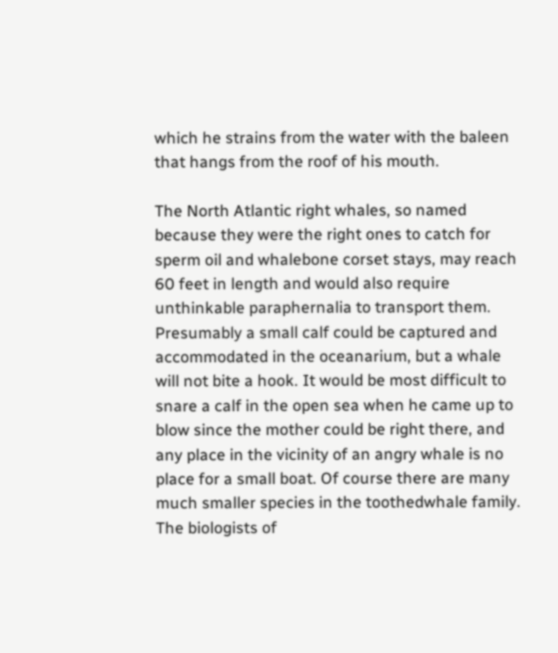which he strains from the water with the baleen that hangs from the roof of his mouth.

The North Atlantic right whales, so named because they were the right ones to catch for sperm oil and whalebone corset stays, may reach 60 feet in length and would also require unthinkable paraphernalia to transport them. Presumably a small calf could be captured and accommodated in the oceanarium, but a whale will not bite a hook. It would be most difficult to snare a calf in the open sea when he came up to blow since the mother could be right there, and any place in the vicinity of an angry whale is no place for a small boat. Of course there are many much smaller species in the toothedwhale family. The biologists of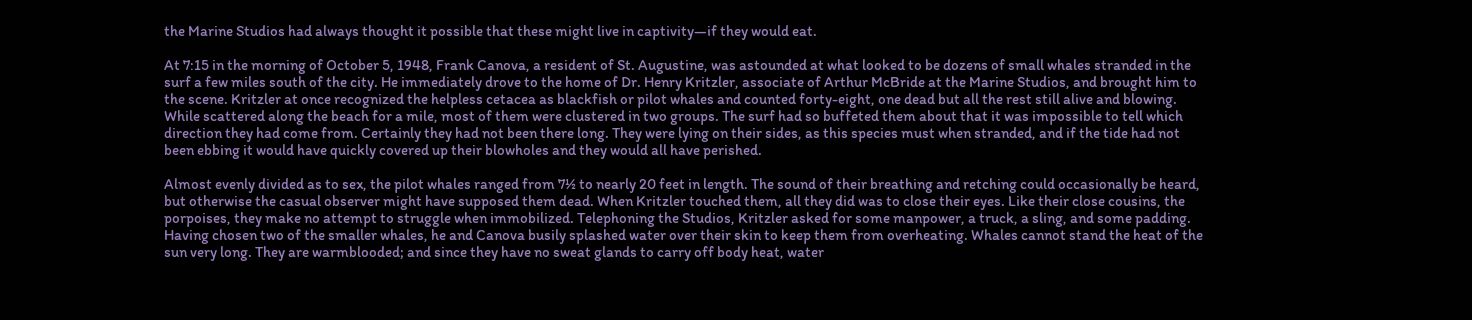the Marine Studios had always thought it possible that these might live in captivity—if they would eat.

At 7:15 in the morning of October 5, 1948, Frank Canova, a resident of St. Augustine, was astounded at what looked to be dozens of small whales stranded in the surf a few miles south of the city. He immediately drove to the home of Dr. Henry Kritzler, associate of Arthur McBride at the Marine Studios, and brought him to the scene. Kritzler at once recognized the helpless cetacea as blackfish or pilot whales and counted forty-eight, one dead but all the rest still alive and blowing. While scattered along the beach for a mile, most of them were clustered in two groups. The surf had so buffeted them about that it was impossible to tell which direction they had come from. Certainly they had not been there long. They were lying on their sides, as this species must when stranded, and if the tide had not been ebbing it would have quickly covered up their blowholes and they would all have perished.

Almost evenly divided as to sex, the pilot whales ranged from 7½ to nearly 20 feet in length. The sound of their breathing and retching could occasionally be heard, but otherwise the casual observer might have supposed them dead. When Kritzler touched them, all they did was to close their eyes. Like their close cousins, the porpoises, they make no attempt to struggle when immobilized. Telephoning the Studios, Kritzler asked for some manpower, a truck, a sling, and some padding. Having chosen two of the smaller whales, he and Canova busily splashed water over their skin to keep them from overheating. Whales cannot stand the heat of the sun very long. They are warmblooded; and since they have no sweat glands to carry off body heat, water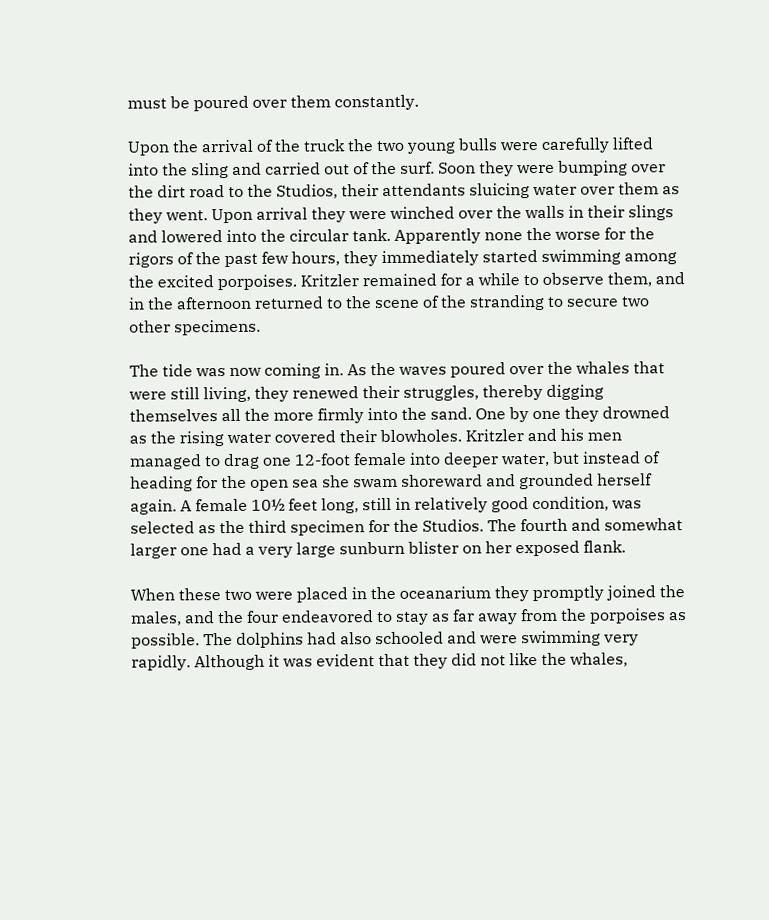must be poured over them constantly.

Upon the arrival of the truck the two young bulls were carefully lifted into the sling and carried out of the surf. Soon they were bumping over the dirt road to the Studios, their attendants sluicing water over them as they went. Upon arrival they were winched over the walls in their slings and lowered into the circular tank. Apparently none the worse for the rigors of the past few hours, they immediately started swimming among the excited porpoises. Kritzler remained for a while to observe them, and in the afternoon returned to the scene of the stranding to secure two other specimens.

The tide was now coming in. As the waves poured over the whales that were still living, they renewed their struggles, thereby digging themselves all the more firmly into the sand. One by one they drowned as the rising water covered their blowholes. Kritzler and his men managed to drag one 12-foot female into deeper water, but instead of heading for the open sea she swam shoreward and grounded herself again. A female 10½ feet long, still in relatively good condition, was selected as the third specimen for the Studios. The fourth and somewhat larger one had a very large sunburn blister on her exposed flank.

When these two were placed in the oceanarium they promptly joined the males, and the four endeavored to stay as far away from the porpoises as possible. The dolphins had also schooled and were swimming very rapidly. Although it was evident that they did not like the whales,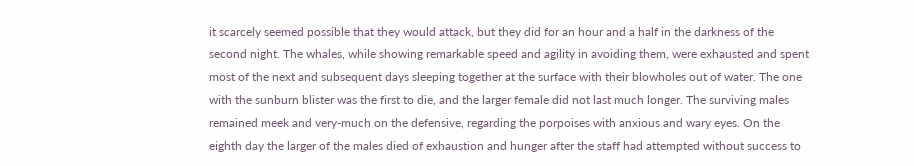it scarcely seemed possible that they would attack, but they did for an hour and a half in the darkness of the second night. The whales, while showing remarkable speed and agility in avoiding them, were exhausted and spent most of the next and subsequent days sleeping together at the surface with their blowholes out of water. The one with the sunburn blister was the first to die, and the larger female did not last much longer. The surviving males remained meek and very-much on the defensive, regarding the porpoises with anxious and wary eyes. On the eighth day the larger of the males died of exhaustion and hunger after the staff had attempted without success to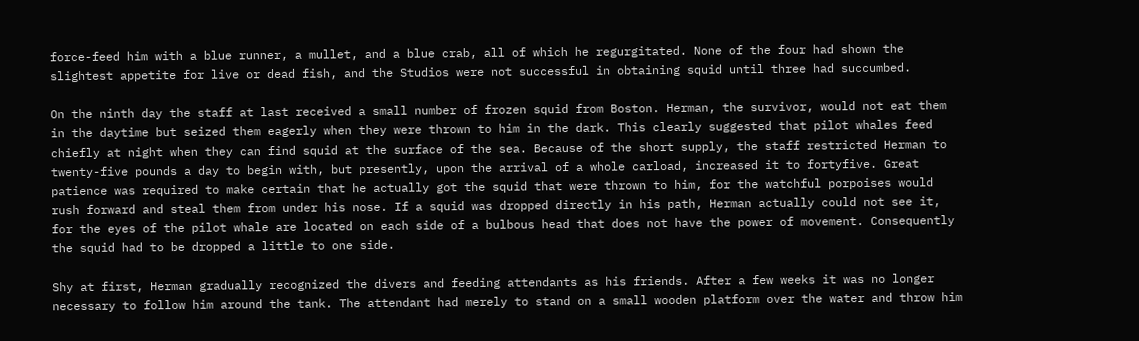force-feed him with a blue runner, a mullet, and a blue crab, all of which he regurgitated. None of the four had shown the slightest appetite for live or dead fish, and the Studios were not successful in obtaining squid until three had succumbed.

On the ninth day the staff at last received a small number of frozen squid from Boston. Herman, the survivor, would not eat them in the daytime but seized them eagerly when they were thrown to him in the dark. This clearly suggested that pilot whales feed chiefly at night when they can find squid at the surface of the sea. Because of the short supply, the staff restricted Herman to twenty-five pounds a day to begin with, but presently, upon the arrival of a whole carload, increased it to fortyfive. Great patience was required to make certain that he actually got the squid that were thrown to him, for the watchful porpoises would rush forward and steal them from under his nose. If a squid was dropped directly in his path, Herman actually could not see it, for the eyes of the pilot whale are located on each side of a bulbous head that does not have the power of movement. Consequently the squid had to be dropped a little to one side.

Shy at first, Herman gradually recognized the divers and feeding attendants as his friends. After a few weeks it was no longer necessary to follow him around the tank. The attendant had merely to stand on a small wooden platform over the water and throw him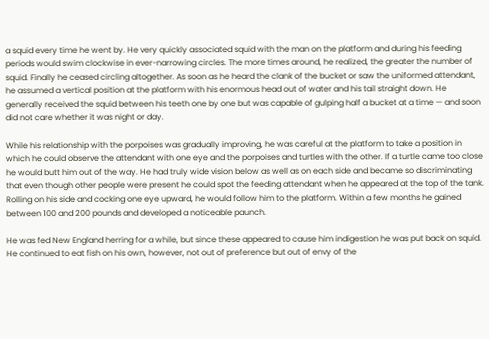a squid every time he went by. He very quickly associated squid with the man on the platform and during his feeding periods would swim clockwise in ever-narrowing circles. The more times around, he realized, the greater the number of squid. Finally he ceased circling altogether. As soon as he heard the clank of the bucket or saw the uniformed attendant, he assumed a vertical position at the platform with his enormous head out of water and his tail straight down. He generally received the squid between his teeth one by one but was capable of gulping half a bucket at a time — and soon did not care whether it was night or day.

While his relationship with the porpoises was gradually improving, he was careful at the platform to take a position in which he could observe the attendant with one eye and the porpoises and turtles with the other. If a turtle came too close he would butt him out of the way. He had truly wide vision below as well as on each side and became so discriminating that even though other people were present he could spot the feeding attendant when he appeared at the top of the tank. Rolling on his side and cocking one eye upward, he would follow him to the platform. Within a few months he gained between 100 and 200 pounds and developed a noticeable paunch.

He was fed New England herring for a while, but since these appeared to cause him indigestion he was put back on squid. He continued to eat fish on his own, however, not out of preference but out of envy of the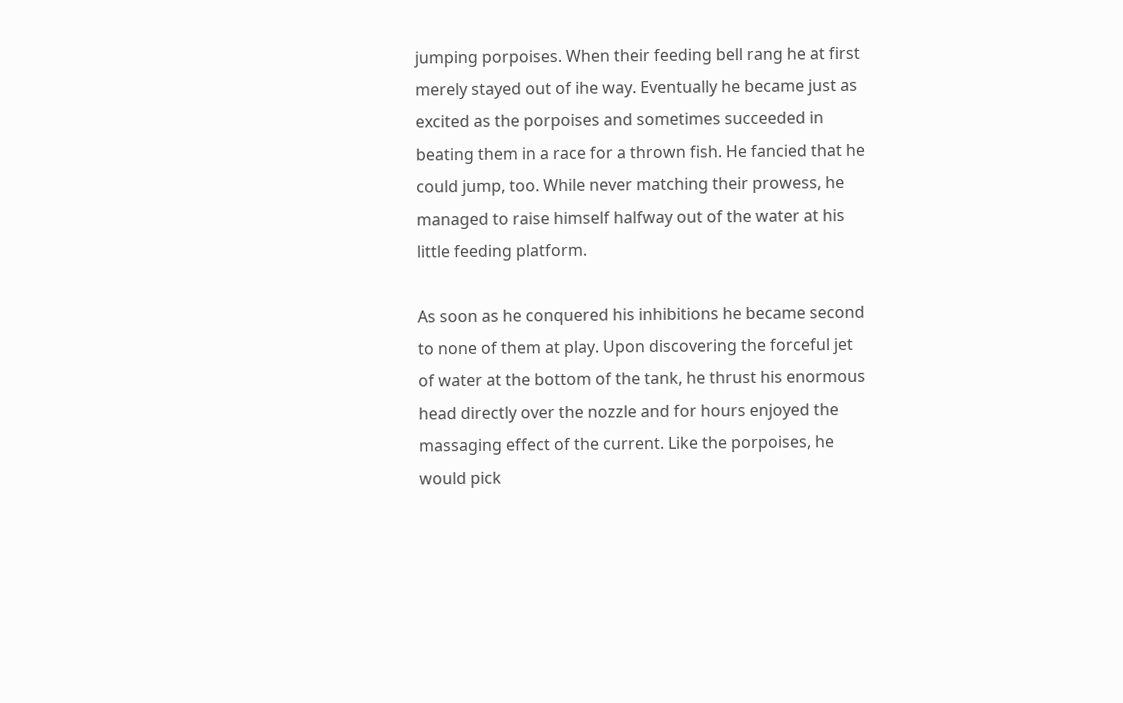jumping porpoises. When their feeding bell rang he at first merely stayed out of ihe way. Eventually he became just as excited as the porpoises and sometimes succeeded in beating them in a race for a thrown fish. He fancied that he could jump, too. While never matching their prowess, he managed to raise himself halfway out of the water at his little feeding platform.

As soon as he conquered his inhibitions he became second to none of them at play. Upon discovering the forceful jet of water at the bottom of the tank, he thrust his enormous head directly over the nozzle and for hours enjoyed the massaging effect of the current. Like the porpoises, he would pick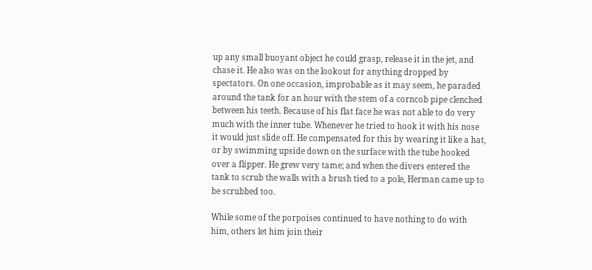up any small buoyant object he could grasp, release it in the jet, and chase it. He also was on the lookout for anything dropped by spectators. On one occasion, improbable as it may seem, he paraded around the tank for an hour with the stem of a corncob pipe clenched between his teeth. Because of his flat face he was not able to do very much with the inner tube. Whenever he tried to hook it with his nose it would just slide off. He compensated for this by wearing it like a hat, or by swimming upside down on the surface with the tube hooked over a flipper. He grew very tame; and when the divers entered the tank to scrub the walls with a brush tied to a pole, Herman came up to be scrubbed too.

While some of the porpoises continued to have nothing to do with him, others let him join their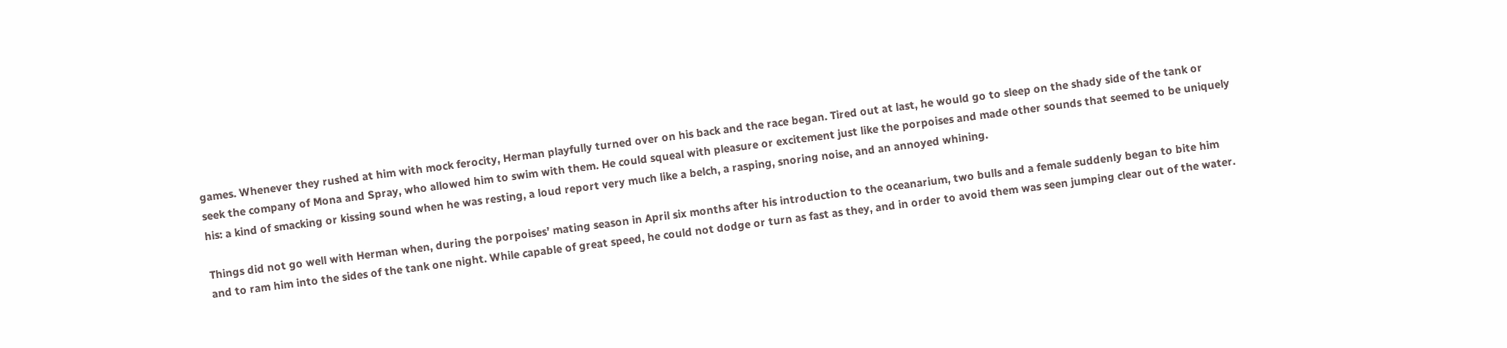games. Whenever they rushed at him with mock ferocity, Herman playfully turned over on his back and the race began. Tired out at last, he would go to sleep on the shady side of the tank or seek the company of Mona and Spray, who allowed him to swim with them. He could squeal with pleasure or excitement just like the porpoises and made other sounds that seemed to be uniquely his: a kind of smacking or kissing sound when he was resting, a loud report very much like a belch, a rasping, snoring noise, and an annoyed whining.

Things did not go well with Herman when, during the porpoises’ mating season in April six months after his introduction to the oceanarium, two bulls and a female suddenly began to bite him and to ram him into the sides of the tank one night. While capable of great speed, he could not dodge or turn as fast as they, and in order to avoid them was seen jumping clear out of the water.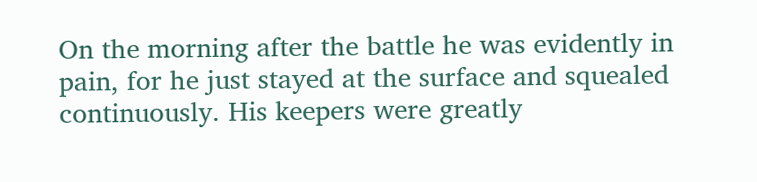On the morning after the battle he was evidently in pain, for he just stayed at the surface and squealed continuously. His keepers were greatly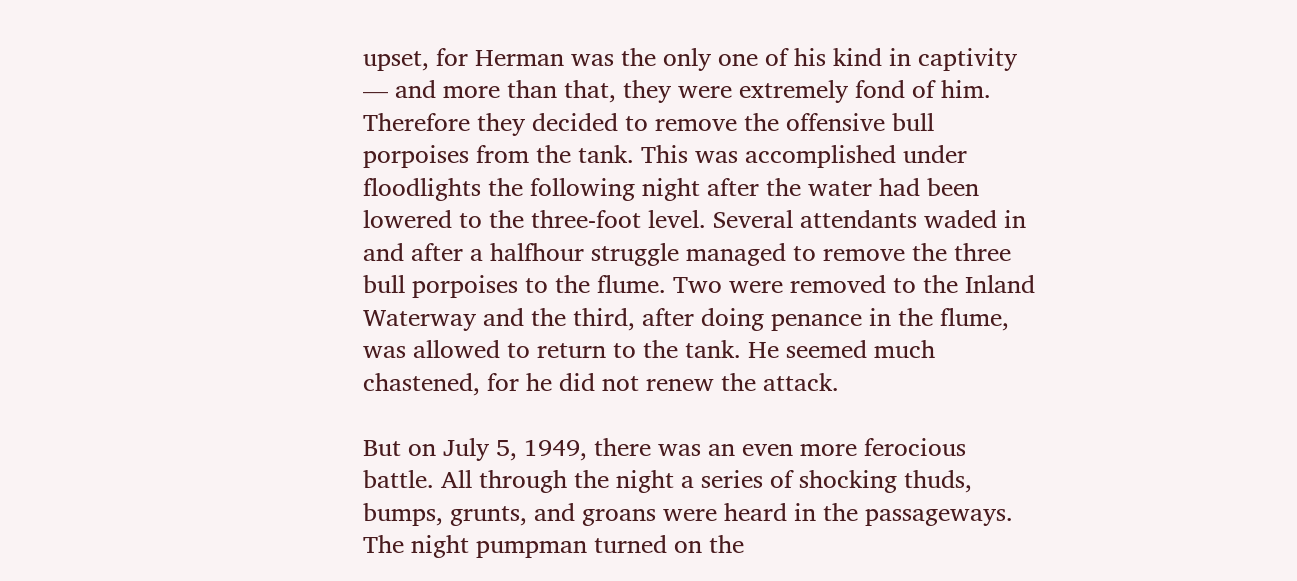upset, for Herman was the only one of his kind in captivity — and more than that, they were extremely fond of him. Therefore they decided to remove the offensive bull porpoises from the tank. This was accomplished under floodlights the following night after the water had been lowered to the three-foot level. Several attendants waded in and after a halfhour struggle managed to remove the three bull porpoises to the flume. Two were removed to the Inland Waterway and the third, after doing penance in the flume, was allowed to return to the tank. He seemed much chastened, for he did not renew the attack.

But on July 5, 1949, there was an even more ferocious battle. All through the night a series of shocking thuds, bumps, grunts, and groans were heard in the passageways. The night pumpman turned on the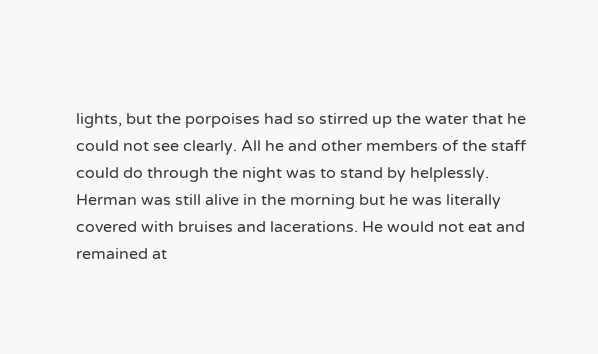lights, but the porpoises had so stirred up the water that he could not see clearly. All he and other members of the staff could do through the night was to stand by helplessly. Herman was still alive in the morning but he was literally covered with bruises and lacerations. He would not eat and remained at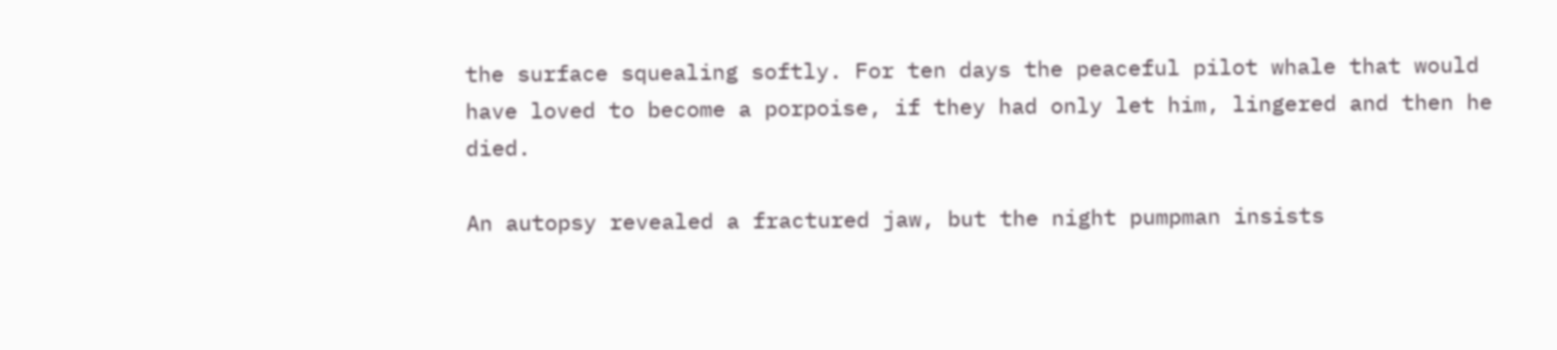the surface squealing softly. For ten days the peaceful pilot whale that would have loved to become a porpoise, if they had only let him, lingered and then he died.

An autopsy revealed a fractured jaw, but the night pumpman insists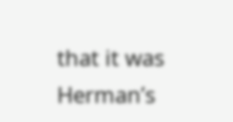that it was Herman’s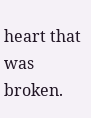heart that was broken.